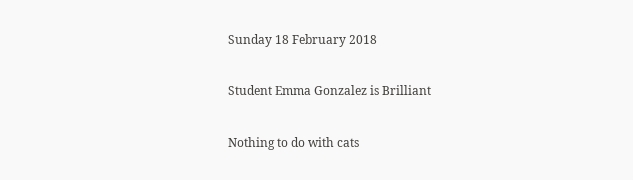Sunday 18 February 2018

Student Emma Gonzalez is Brilliant

Nothing to do with cats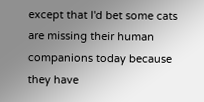except that I'd bet some cats are missing their human companions today because they have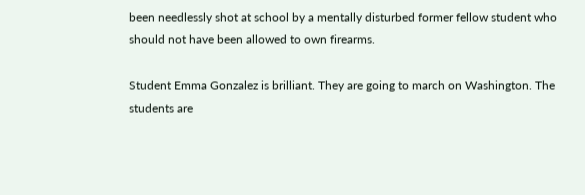been needlessly shot at school by a mentally disturbed former fellow student who should not have been allowed to own firearms.

Student Emma Gonzalez is brilliant. They are going to march on Washington. The students are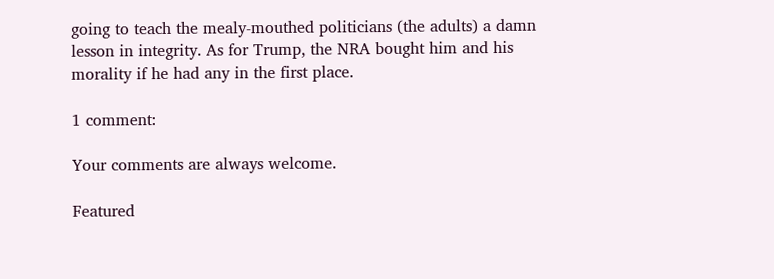going to teach the mealy-mouthed politicians (the adults) a damn lesson in integrity. As for Trump, the NRA bought him and his morality if he had any in the first place.

1 comment:

Your comments are always welcome.

Featured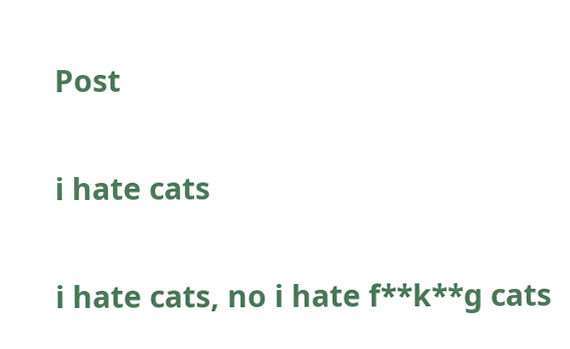Post

i hate cats

i hate cats, no i hate f**k**g cats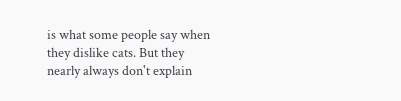is what some people say when they dislike cats. But they nearly always don't explain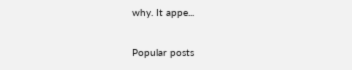why. It appe...

Popular posts